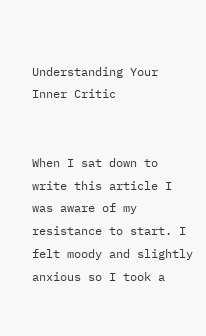Understanding Your Inner Critic


When I sat down to write this article I was aware of my resistance to start. I felt moody and slightly anxious so I took a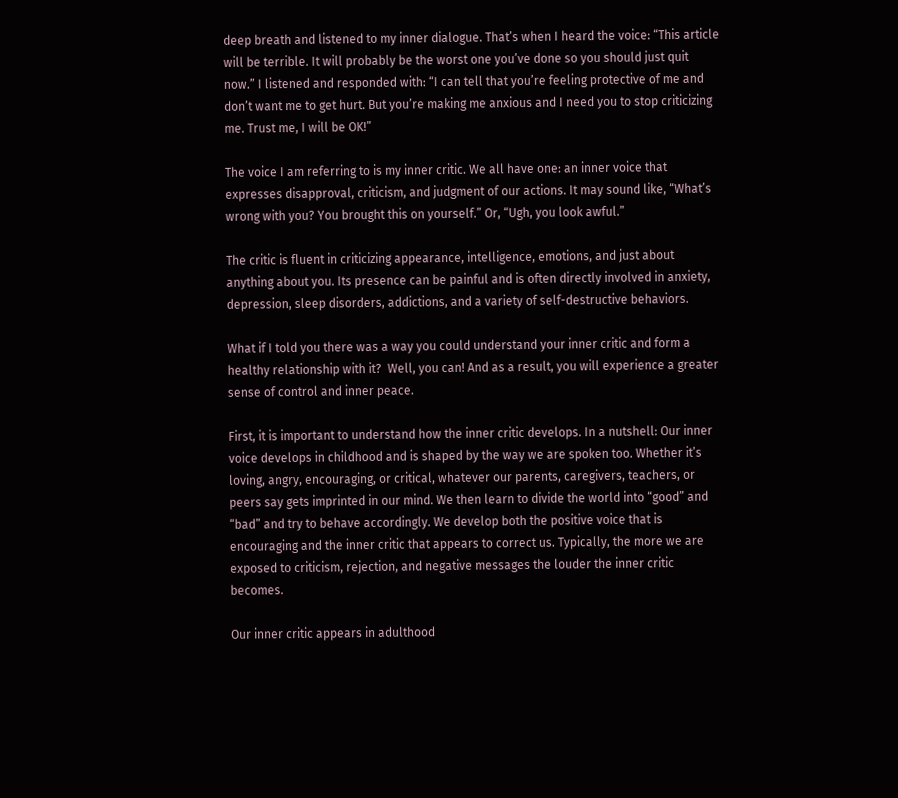deep breath and listened to my inner dialogue. That’s when I heard the voice: “This article will be terrible. It will probably be the worst one you’ve done so you should just quit now.” I listened and responded with: “I can tell that you’re feeling protective of me and don’t want me to get hurt. But you’re making me anxious and I need you to stop criticizing me. Trust me, I will be OK!”

The voice I am referring to is my inner critic. We all have one: an inner voice that expresses disapproval, criticism, and judgment of our actions. It may sound like, “What’s wrong with you? You brought this on yourself.” Or, “Ugh, you look awful.”

The critic is fluent in criticizing appearance, intelligence, emotions, and just about anything about you. Its presence can be painful and is often directly involved in anxiety, depression, sleep disorders, addictions, and a variety of self-destructive behaviors.

What if I told you there was a way you could understand your inner critic and form a healthy relationship with it?  Well, you can! And as a result, you will experience a greater sense of control and inner peace.

First, it is important to understand how the inner critic develops. In a nutshell: Our inner voice develops in childhood and is shaped by the way we are spoken too. Whether it’s loving, angry, encouraging, or critical, whatever our parents, caregivers, teachers, or peers say gets imprinted in our mind. We then learn to divide the world into “good” and “bad” and try to behave accordingly. We develop both the positive voice that is encouraging and the inner critic that appears to correct us. Typically, the more we are exposed to criticism, rejection, and negative messages the louder the inner critic becomes.

Our inner critic appears in adulthood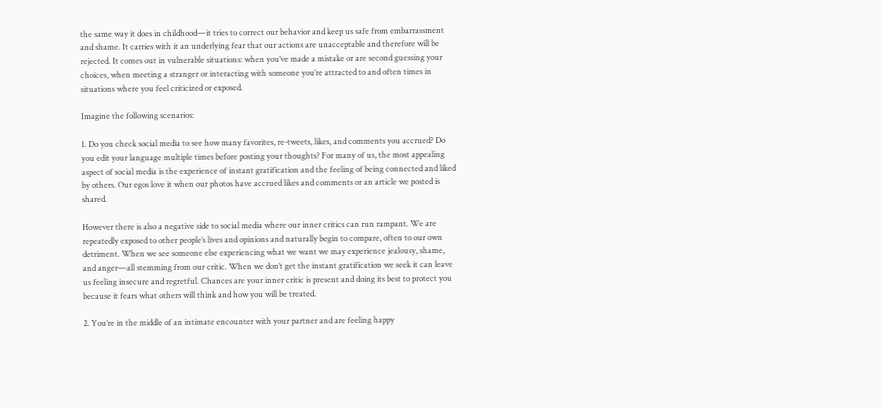the same way it does in childhood—it tries to correct our behavior and keep us safe from embarrassment and shame. It carries with it an underlying fear that our actions are unacceptable and therefore will be rejected. It comes out in vulnerable situations: when you’ve made a mistake or are second guessing your choices, when meeting a stranger or interacting with someone you’re attracted to and often times in situations where you feel criticized or exposed.

Imagine the following scenarios:

1. Do you check social media to see how many favorites, re-tweets, likes, and comments you accrued? Do you edit your language multiple times before posting your thoughts? For many of us, the most appealing aspect of social media is the experience of instant gratification and the feeling of being connected and liked by others. Our egos love it when our photos have accrued likes and comments or an article we posted is shared.

However there is also a negative side to social media where our inner critics can run rampant. We are repeatedly exposed to other people’s lives and opinions and naturally begin to compare, often to our own detriment. When we see someone else experiencing what we want we may experience jealousy, shame, and anger—all stemming from our critic. When we don’t get the instant gratification we seek it can leave us feeling insecure and regretful. Chances are your inner critic is present and doing its best to protect you because it fears what others will think and how you will be treated.

2. You’re in the middle of an intimate encounter with your partner and are feeling happy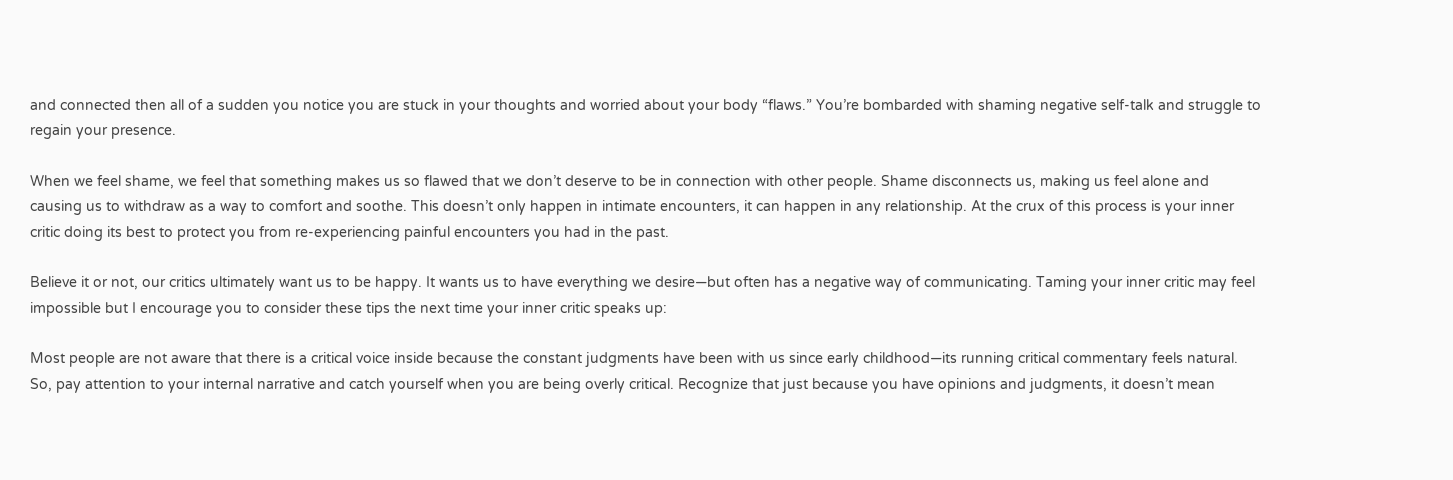and connected then all of a sudden you notice you are stuck in your thoughts and worried about your body “flaws.” You’re bombarded with shaming negative self-talk and struggle to regain your presence.

When we feel shame, we feel that something makes us so flawed that we don’t deserve to be in connection with other people. Shame disconnects us, making us feel alone and causing us to withdraw as a way to comfort and soothe. This doesn’t only happen in intimate encounters, it can happen in any relationship. At the crux of this process is your inner critic doing its best to protect you from re-experiencing painful encounters you had in the past.

Believe it or not, our critics ultimately want us to be happy. It wants us to have everything we desire—but often has a negative way of communicating. Taming your inner critic may feel impossible but I encourage you to consider these tips the next time your inner critic speaks up:

Most people are not aware that there is a critical voice inside because the constant judgments have been with us since early childhood—its running critical commentary feels natural. So, pay attention to your internal narrative and catch yourself when you are being overly critical. Recognize that just because you have opinions and judgments, it doesn’t mean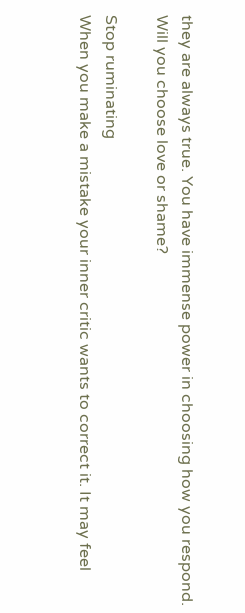they are always true. You have immense power in choosing how you respond. Will you choose love or shame?

Stop ruminating
When you make a mistake your inner critic wants to correct it. It may feel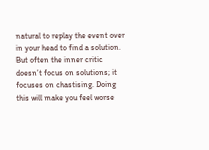natural to replay the event over in your head to find a solution. But often the inner critic doesn’t focus on solutions; it focuses on chastising. Doing this will make you feel worse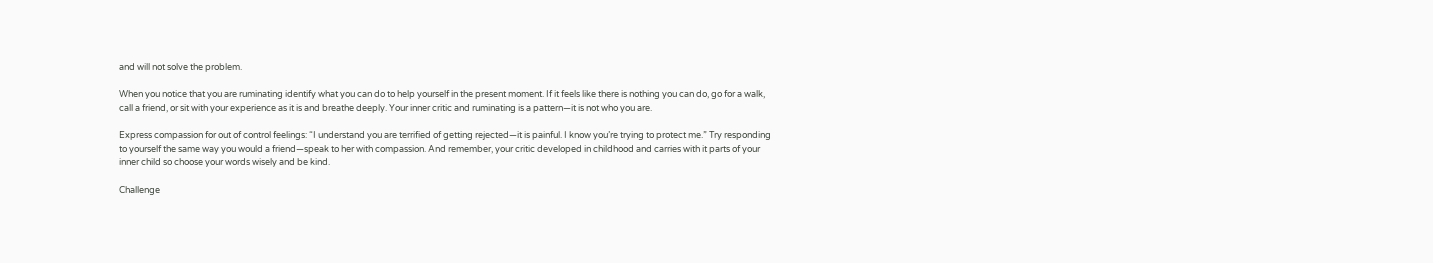and will not solve the problem.

When you notice that you are ruminating identify what you can do to help yourself in the present moment. If it feels like there is nothing you can do, go for a walk, call a friend, or sit with your experience as it is and breathe deeply. Your inner critic and ruminating is a pattern—it is not who you are.

Express compassion for out of control feelings: “I understand you are terrified of getting rejected—it is painful. I know you’re trying to protect me.” Try responding to yourself the same way you would a friend—speak to her with compassion. And remember, your critic developed in childhood and carries with it parts of your inner child so choose your words wisely and be kind.

Challenge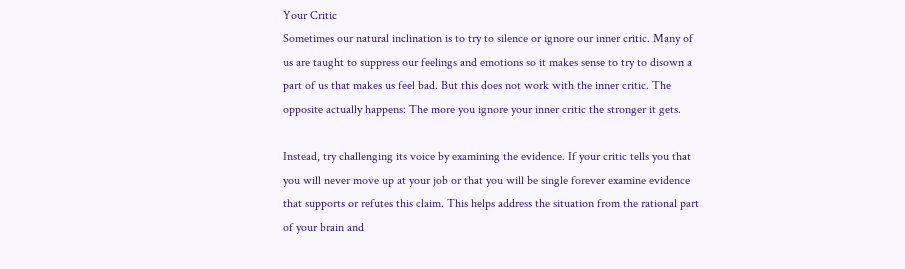Your Critic
Sometimes our natural inclination is to try to silence or ignore our inner critic. Many of us are taught to suppress our feelings and emotions so it makes sense to try to disown a part of us that makes us feel bad. But this does not work with the inner critic. The opposite actually happens: The more you ignore your inner critic the stronger it gets.

Instead, try challenging its voice by examining the evidence. If your critic tells you that you will never move up at your job or that you will be single forever examine evidence that supports or refutes this claim. This helps address the situation from the rational part of your brain and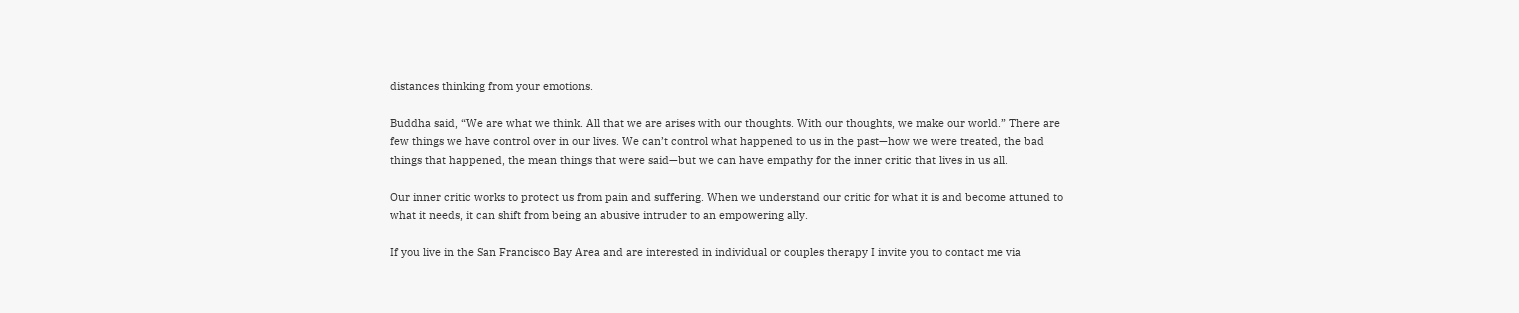distances thinking from your emotions.

Buddha said, “We are what we think. All that we are arises with our thoughts. With our thoughts, we make our world.” There are few things we have control over in our lives. We can’t control what happened to us in the past—how we were treated, the bad things that happened, the mean things that were said—but we can have empathy for the inner critic that lives in us all.

Our inner critic works to protect us from pain and suffering. When we understand our critic for what it is and become attuned to what it needs, it can shift from being an abusive intruder to an empowering ally.

If you live in the San Francisco Bay Area and are interested in individual or couples therapy I invite you to contact me via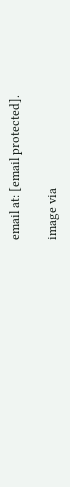email at: [email protected].

image via